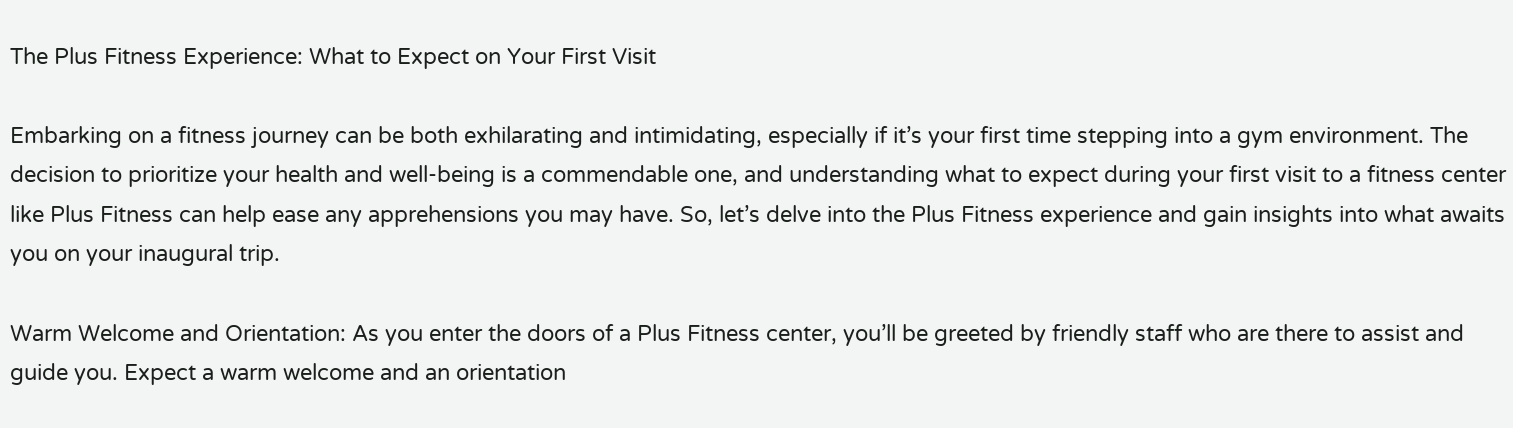The Plus Fitness Experience: What to Expect on Your First Visit

Embarking on a fitness journey can be both exhilarating and intimidating, especially if it’s your first time stepping into a gym environment. The decision to prioritize your health and well-being is a commendable one, and understanding what to expect during your first visit to a fitness center like Plus Fitness can help ease any apprehensions you may have. So, let’s delve into the Plus Fitness experience and gain insights into what awaits you on your inaugural trip.

Warm Welcome and Orientation: As you enter the doors of a Plus Fitness center, you’ll be greeted by friendly staff who are there to assist and guide you. Expect a warm welcome and an orientation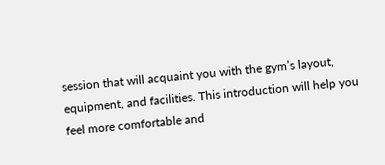session that will acquaint you with the gym’s layout, equipment, and facilities. This introduction will help you feel more comfortable and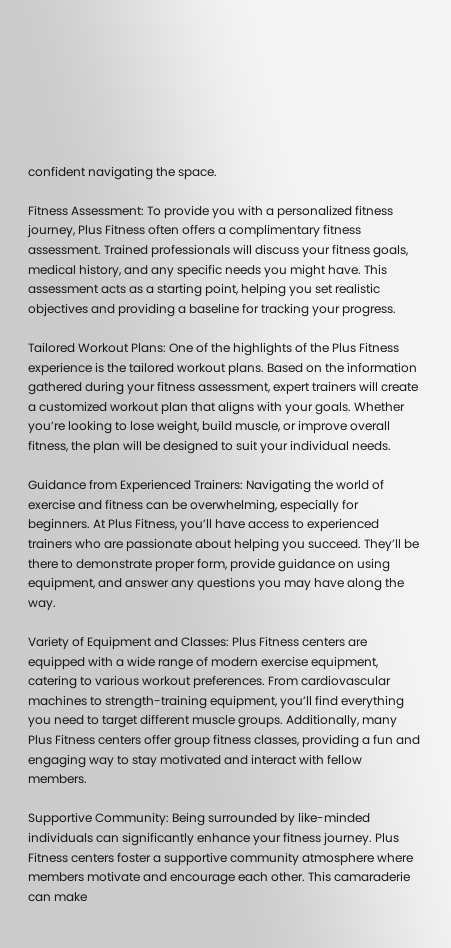confident navigating the space.

Fitness Assessment: To provide you with a personalized fitness journey, Plus Fitness often offers a complimentary fitness assessment. Trained professionals will discuss your fitness goals, medical history, and any specific needs you might have. This assessment acts as a starting point, helping you set realistic objectives and providing a baseline for tracking your progress.

Tailored Workout Plans: One of the highlights of the Plus Fitness experience is the tailored workout plans. Based on the information gathered during your fitness assessment, expert trainers will create a customized workout plan that aligns with your goals. Whether you’re looking to lose weight, build muscle, or improve overall fitness, the plan will be designed to suit your individual needs.

Guidance from Experienced Trainers: Navigating the world of exercise and fitness can be overwhelming, especially for beginners. At Plus Fitness, you’ll have access to experienced trainers who are passionate about helping you succeed. They’ll be there to demonstrate proper form, provide guidance on using equipment, and answer any questions you may have along the way.

Variety of Equipment and Classes: Plus Fitness centers are equipped with a wide range of modern exercise equipment, catering to various workout preferences. From cardiovascular machines to strength-training equipment, you’ll find everything you need to target different muscle groups. Additionally, many Plus Fitness centers offer group fitness classes, providing a fun and engaging way to stay motivated and interact with fellow members.

Supportive Community: Being surrounded by like-minded individuals can significantly enhance your fitness journey. Plus Fitness centers foster a supportive community atmosphere where members motivate and encourage each other. This camaraderie can make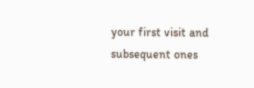your first visit and subsequent ones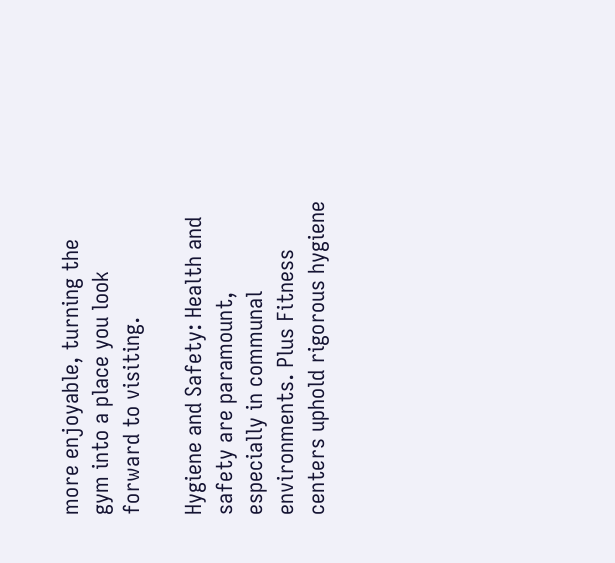more enjoyable, turning the gym into a place you look forward to visiting.

Hygiene and Safety: Health and safety are paramount, especially in communal environments. Plus Fitness centers uphold rigorous hygiene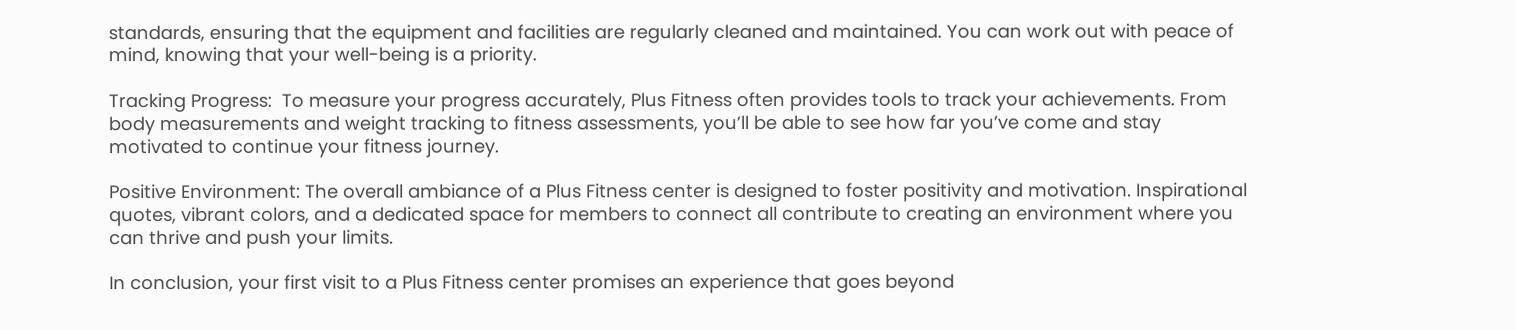standards, ensuring that the equipment and facilities are regularly cleaned and maintained. You can work out with peace of mind, knowing that your well-being is a priority.

Tracking Progress:  To measure your progress accurately, Plus Fitness often provides tools to track your achievements. From body measurements and weight tracking to fitness assessments, you’ll be able to see how far you’ve come and stay motivated to continue your fitness journey.

Positive Environment: The overall ambiance of a Plus Fitness center is designed to foster positivity and motivation. Inspirational quotes, vibrant colors, and a dedicated space for members to connect all contribute to creating an environment where you can thrive and push your limits.

In conclusion, your first visit to a Plus Fitness center promises an experience that goes beyond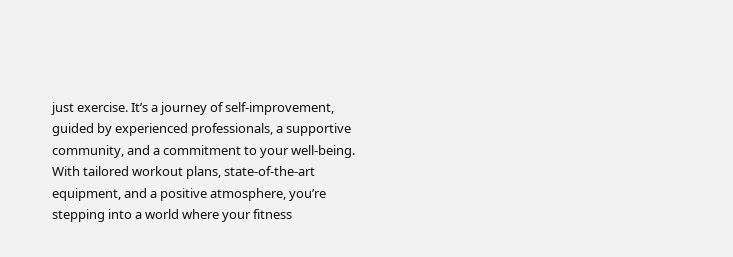just exercise. It’s a journey of self-improvement, guided by experienced professionals, a supportive community, and a commitment to your well-being. With tailored workout plans, state-of-the-art equipment, and a positive atmosphere, you’re stepping into a world where your fitness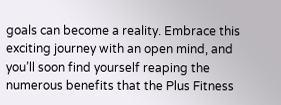goals can become a reality. Embrace this exciting journey with an open mind, and you’ll soon find yourself reaping the numerous benefits that the Plus Fitness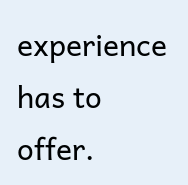experience has to offer.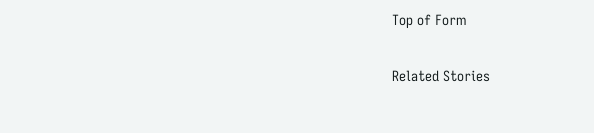Top of Form

Related Stories